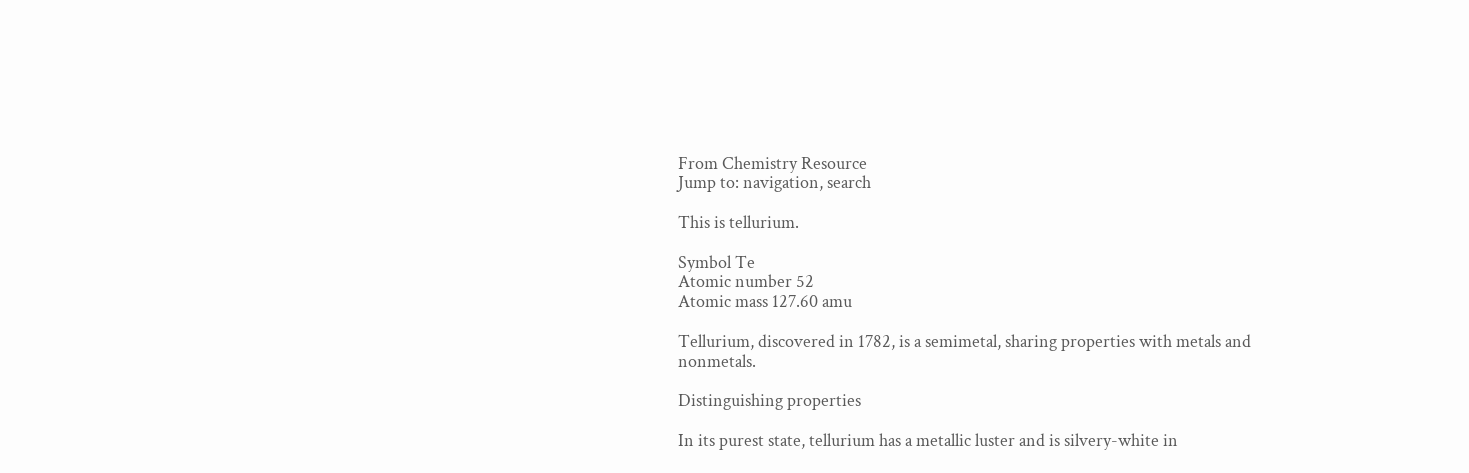From Chemistry Resource
Jump to: navigation, search

This is tellurium.

Symbol Te
Atomic number 52
Atomic mass 127.60 amu

Tellurium, discovered in 1782, is a semimetal, sharing properties with metals and nonmetals.

Distinguishing properties

In its purest state, tellurium has a metallic luster and is silvery-white in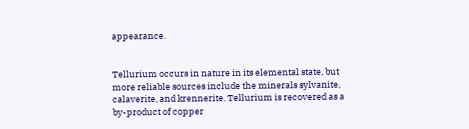appearance.


Tellurium occurs in nature in its elemental state, but more reliable sources include the minerals sylvanite, calaverite, and krennerite. Tellurium is recovered as a by-product of copper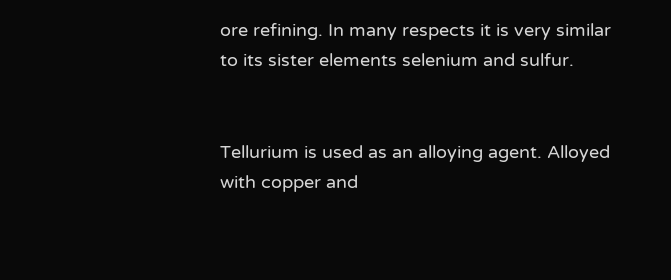ore refining. In many respects it is very similar to its sister elements selenium and sulfur.


Tellurium is used as an alloying agent. Alloyed with copper and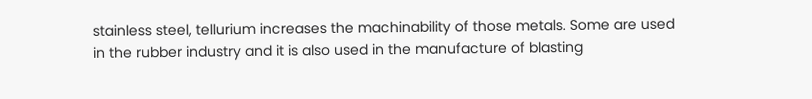stainless steel, tellurium increases the machinability of those metals. Some are used in the rubber industry and it is also used in the manufacture of blasting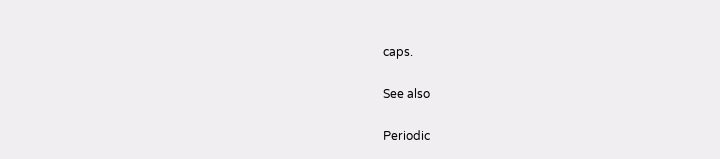caps.

See also

Periodic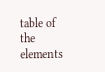table of the elements